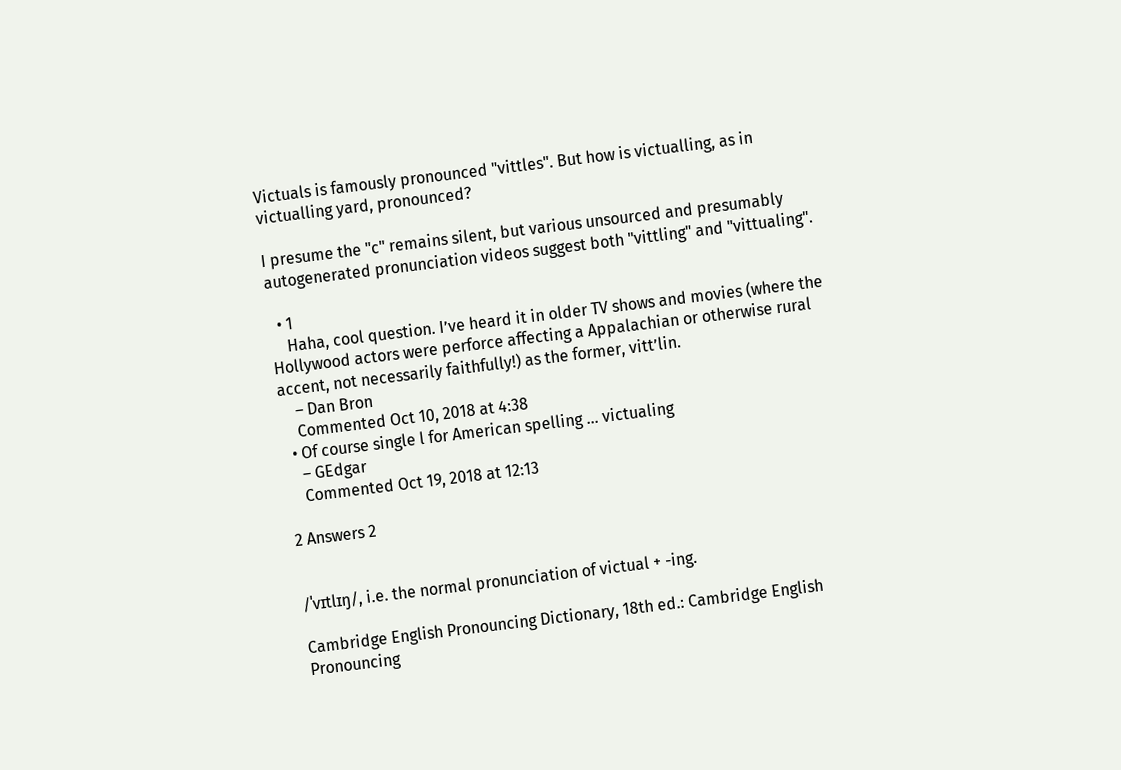Victuals is famously pronounced "vittles". But how is victualling, as in victualling yard, pronounced?

I presume the "c" remains silent, but various unsourced and presumably autogenerated pronunciation videos suggest both "vittling" and "vittualing".

  • 1
    Haha, cool question. I’ve heard it in older TV shows and movies (where the Hollywood actors were perforce affecting a Appalachian or otherwise rural accent, not necessarily faithfully!) as the former, vitt’lin.
    – Dan Bron
    Commented Oct 10, 2018 at 4:38
  • Of course single l for American spelling ... victualing
    – GEdgar
    Commented Oct 19, 2018 at 12:13

2 Answers 2


/ˈvɪtlɪŋ/, i.e. the normal pronunciation of victual + -ing.

Cambridge English Pronouncing Dictionary, 18th ed.: Cambridge English Pronouncing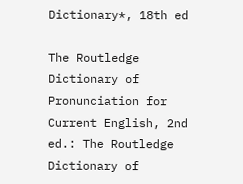Dictionary*, 18th ed

The Routledge Dictionary of Pronunciation for Current English, 2nd ed.: The Routledge Dictionary of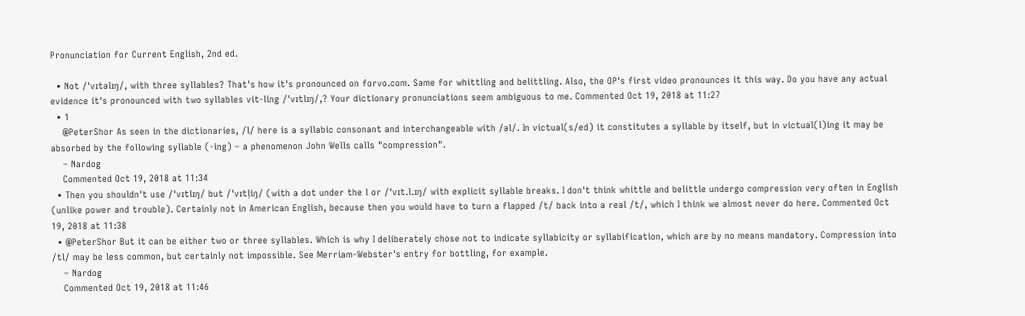Pronunciation for Current English, 2nd ed.

  • Not /ˈvɪtəlɪŋ/, with three syllables? That's how it's pronounced on forvo.com. Same for whittling and belittling. Also, the OP's first video pronounces it this way. Do you have any actual evidence it's pronounced with two syllables vit-ling /ˈvɪtlɪŋ/,? Your dictionary pronunciations seem ambiguous to me. Commented Oct 19, 2018 at 11:27
  • 1
    @PeterShor As seen in the dictionaries, /l/ here is a syllabic consonant and interchangeable with /əl/. In victual(s/ed) it constitutes a syllable by itself, but in victual(l)ing it may be absorbed by the following syllable (-ing) – a phenomenon John Wells calls "compression".
    – Nardog
    Commented Oct 19, 2018 at 11:34
  • Then you shouldn't use /ˈvɪtlɪŋ/ but /ˈvɪtl̩iŋ/ (with a dot under the l or /ˈvɪt.l.ɪŋ/ with explicit syllable breaks. I don't think whittle and belittle undergo compression very often in English (unlike power and trouble). Certainly not in American English, because then you would have to turn a flapped /t/ back into a real /t/, which I think we almost never do here. Commented Oct 19, 2018 at 11:38
  • @PeterShor But it can be either two or three syllables. Which is why I deliberately chose not to indicate syllabicity or syllabification, which are by no means mandatory. Compression into /tl/ may be less common, but certainly not impossible. See Merriam-Webster's entry for bottling, for example.
    – Nardog
    Commented Oct 19, 2018 at 11:46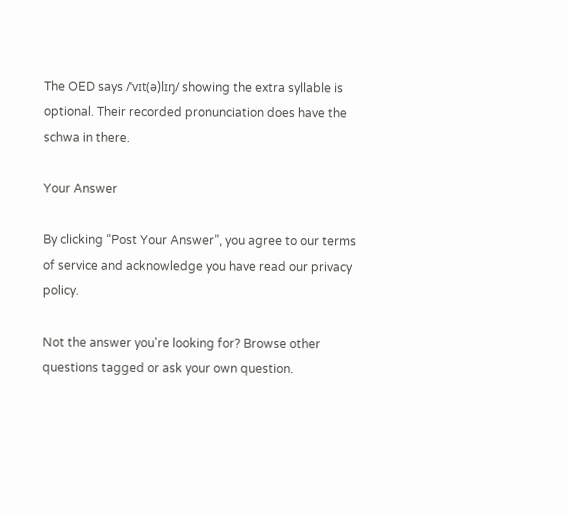The OED says /ˈvɪt(ə)lɪŋ/ showing the extra syllable is optional. Their recorded pronunciation does have the schwa in there.

Your Answer

By clicking “Post Your Answer”, you agree to our terms of service and acknowledge you have read our privacy policy.

Not the answer you're looking for? Browse other questions tagged or ask your own question.